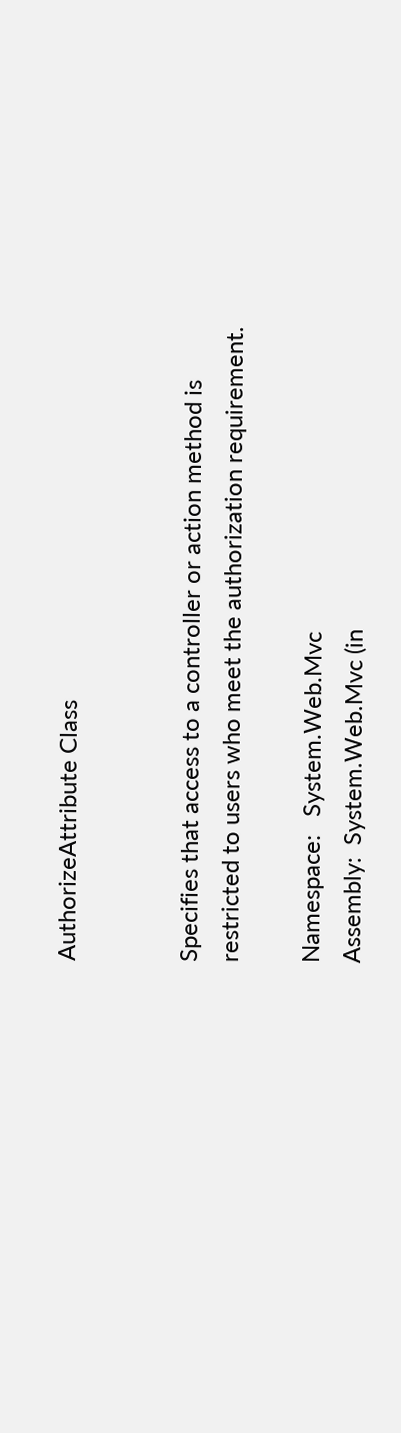AuthorizeAttribute Class


Specifies that access to a controller or action method is restricted to users who meet the authorization requirement.

Namespace:   System.Web.Mvc
Assembly:  System.Web.Mvc (in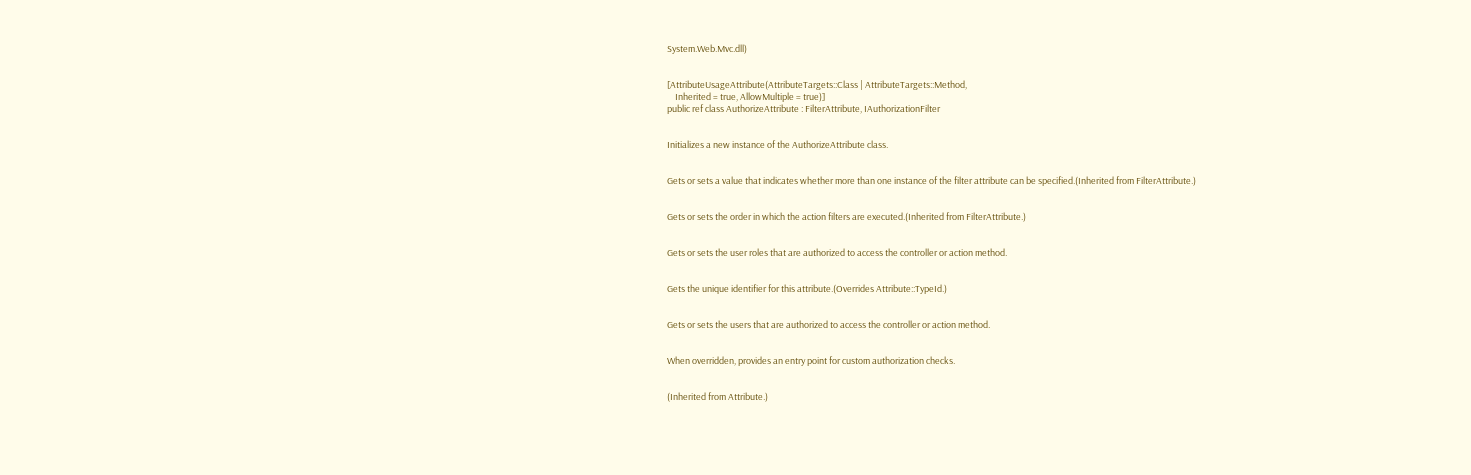System.Web.Mvc.dll)


[AttributeUsageAttribute(AttributeTargets::Class | AttributeTargets::Method,
    Inherited = true, AllowMultiple = true)]
public ref class AuthorizeAttribute : FilterAttribute, IAuthorizationFilter


Initializes a new instance of the AuthorizeAttribute class.


Gets or sets a value that indicates whether more than one instance of the filter attribute can be specified.(Inherited from FilterAttribute.)


Gets or sets the order in which the action filters are executed.(Inherited from FilterAttribute.)


Gets or sets the user roles that are authorized to access the controller or action method.


Gets the unique identifier for this attribute.(Overrides Attribute::TypeId.)


Gets or sets the users that are authorized to access the controller or action method.


When overridden, provides an entry point for custom authorization checks.


(Inherited from Attribute.)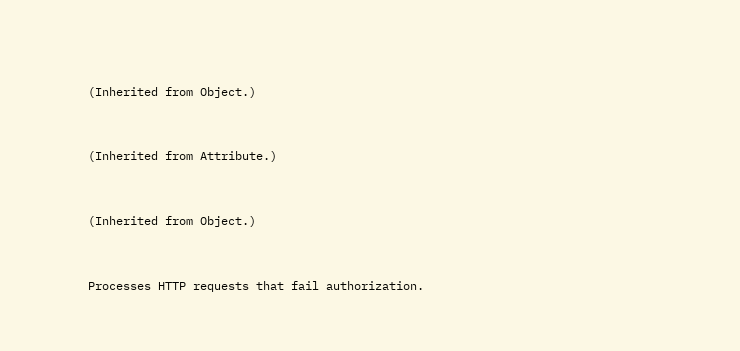(Inherited from Object.)


(Inherited from Attribute.)


(Inherited from Object.)


Processes HTTP requests that fail authorization.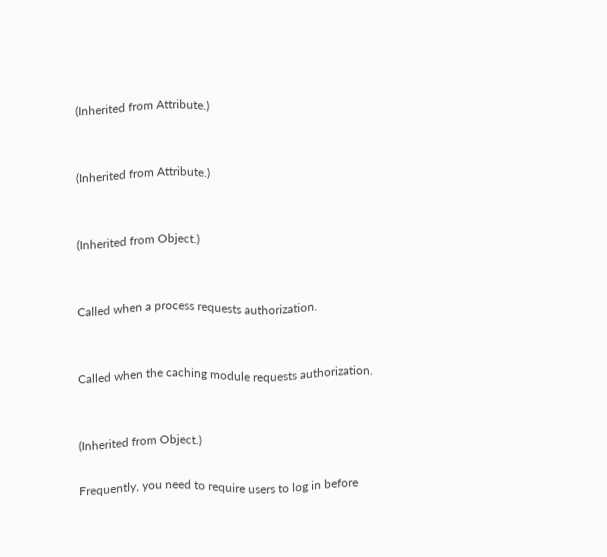(Inherited from Attribute.)


(Inherited from Attribute.)


(Inherited from Object.)


Called when a process requests authorization.


Called when the caching module requests authorization.


(Inherited from Object.)

Frequently, you need to require users to log in before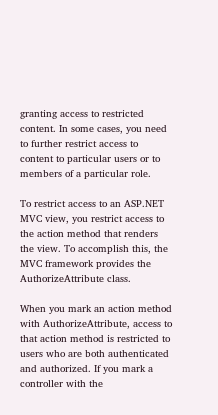granting access to restricted content. In some cases, you need to further restrict access to content to particular users or to members of a particular role.

To restrict access to an ASP.NET MVC view, you restrict access to the action method that renders the view. To accomplish this, the MVC framework provides the AuthorizeAttribute class.

When you mark an action method with AuthorizeAttribute, access to that action method is restricted to users who are both authenticated and authorized. If you mark a controller with the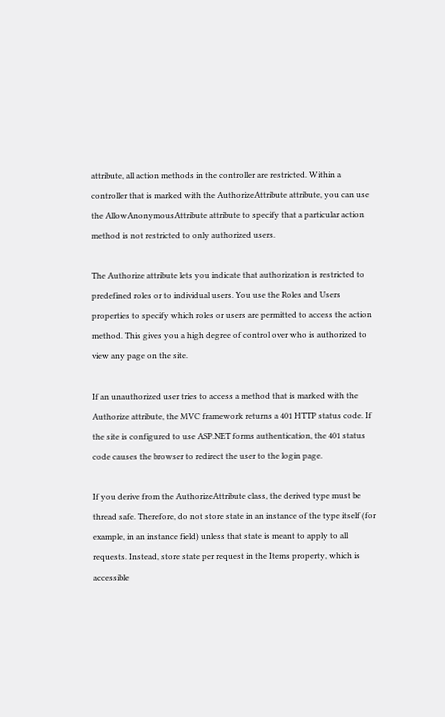attribute, all action methods in the controller are restricted. Within a controller that is marked with the AuthorizeAttribute attribute, you can use the AllowAnonymousAttribute attribute to specify that a particular action method is not restricted to only authorized users.

The Authorize attribute lets you indicate that authorization is restricted to predefined roles or to individual users. You use the Roles and Users properties to specify which roles or users are permitted to access the action method. This gives you a high degree of control over who is authorized to view any page on the site.

If an unauthorized user tries to access a method that is marked with the Authorize attribute, the MVC framework returns a 401 HTTP status code. If the site is configured to use ASP.NET forms authentication, the 401 status code causes the browser to redirect the user to the login page.

If you derive from the AuthorizeAttribute class, the derived type must be thread safe. Therefore, do not store state in an instance of the type itself (for example, in an instance field) unless that state is meant to apply to all requests. Instead, store state per request in the Items property, which is accessible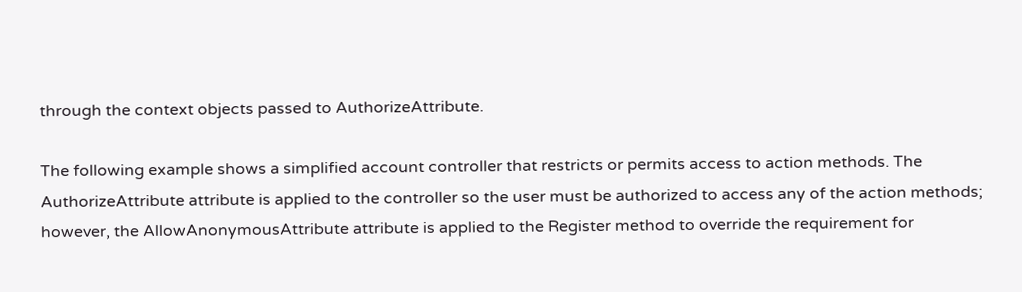through the context objects passed to AuthorizeAttribute.

The following example shows a simplified account controller that restricts or permits access to action methods. The AuthorizeAttribute attribute is applied to the controller so the user must be authorized to access any of the action methods; however, the AllowAnonymousAttribute attribute is applied to the Register method to override the requirement for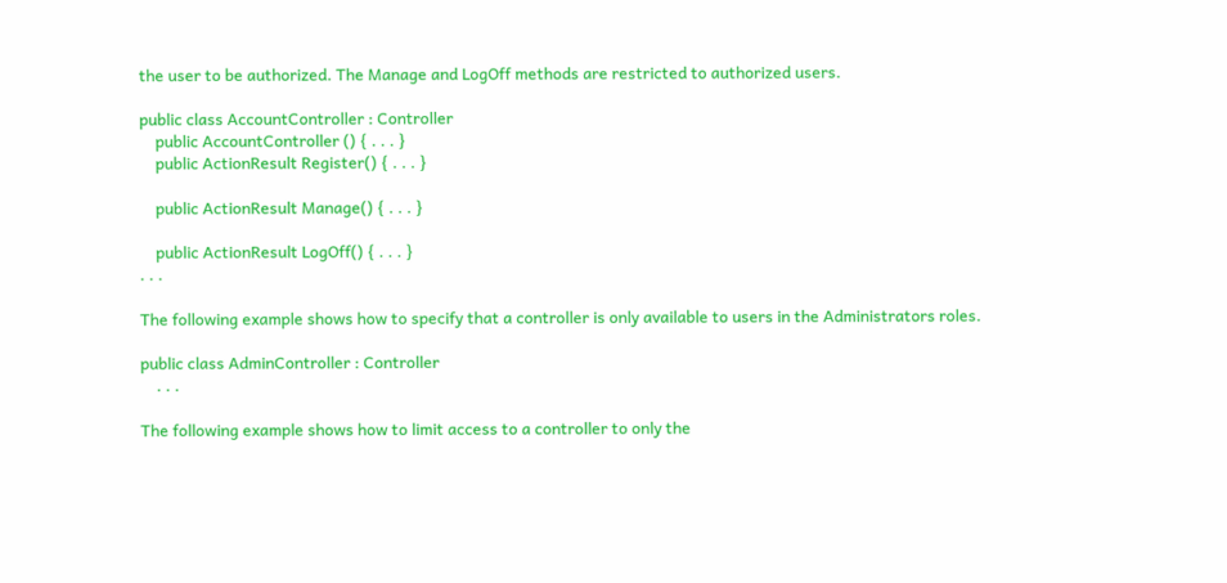the user to be authorized. The Manage and LogOff methods are restricted to authorized users.

public class AccountController : Controller
    public AccountController () { . . . }
    public ActionResult Register() { . . . }

    public ActionResult Manage() { . . . }

    public ActionResult LogOff() { . . . }
. . .

The following example shows how to specify that a controller is only available to users in the Administrators roles.

public class AdminController : Controller
    . . .

The following example shows how to limit access to a controller to only the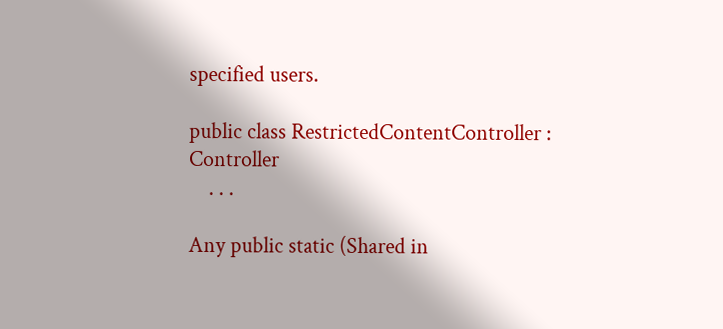specified users.

public class RestrictedContentController : Controller
    . . .

Any public static (Shared in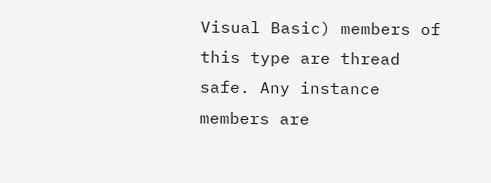Visual Basic) members of this type are thread safe. Any instance members are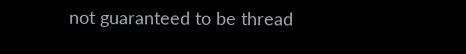not guaranteed to be thread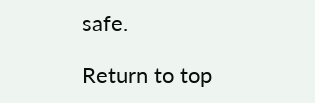safe.

Return to top